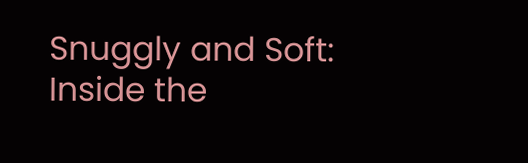Snuggly and Soft: Inside the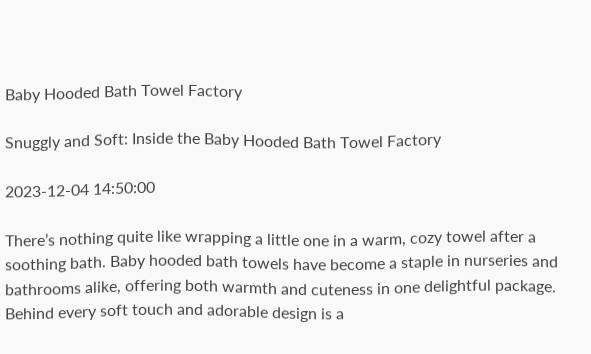Baby Hooded Bath Towel Factory

Snuggly and Soft: Inside the Baby Hooded Bath Towel Factory

2023-12-04 14:50:00

There’s nothing quite like wrapping a little one in a warm, cozy towel after a soothing bath. Baby hooded bath towels have become a staple in nurseries and bathrooms alike, offering both warmth and cuteness in one delightful package. Behind every soft touch and adorable design is a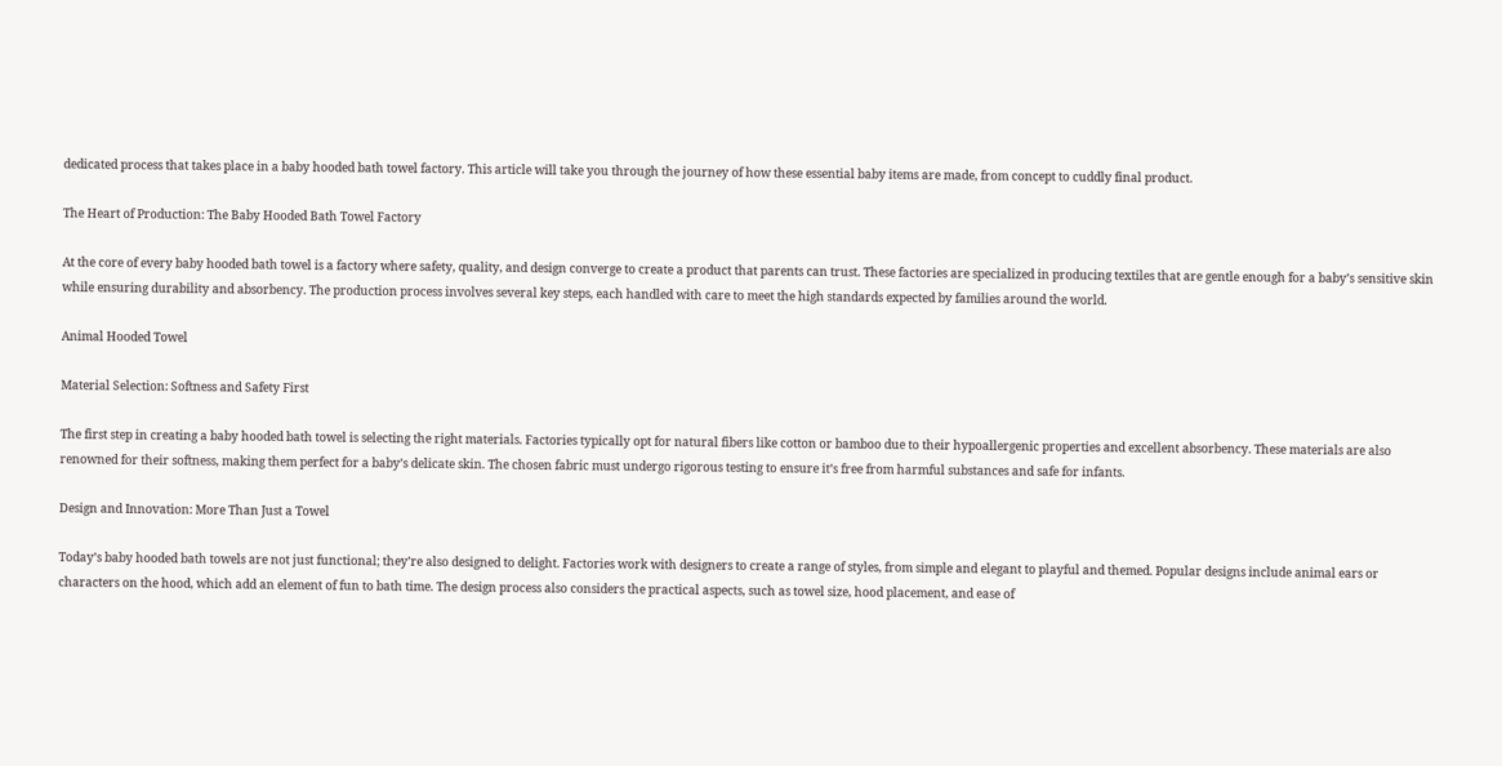dedicated process that takes place in a baby hooded bath towel factory. This article will take you through the journey of how these essential baby items are made, from concept to cuddly final product.

The Heart of Production: The Baby Hooded Bath Towel Factory

At the core of every baby hooded bath towel is a factory where safety, quality, and design converge to create a product that parents can trust. These factories are specialized in producing textiles that are gentle enough for a baby’s sensitive skin while ensuring durability and absorbency. The production process involves several key steps, each handled with care to meet the high standards expected by families around the world.

Animal Hooded Towel

Material Selection: Softness and Safety First

The first step in creating a baby hooded bath towel is selecting the right materials. Factories typically opt for natural fibers like cotton or bamboo due to their hypoallergenic properties and excellent absorbency. These materials are also renowned for their softness, making them perfect for a baby’s delicate skin. The chosen fabric must undergo rigorous testing to ensure it’s free from harmful substances and safe for infants.

Design and Innovation: More Than Just a Towel

Today’s baby hooded bath towels are not just functional; they’re also designed to delight. Factories work with designers to create a range of styles, from simple and elegant to playful and themed. Popular designs include animal ears or characters on the hood, which add an element of fun to bath time. The design process also considers the practical aspects, such as towel size, hood placement, and ease of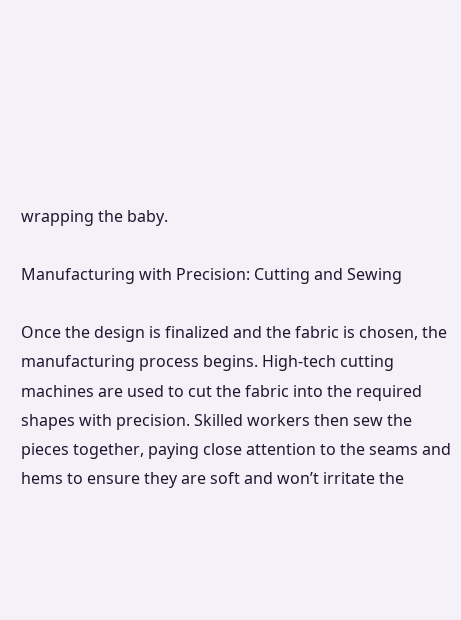wrapping the baby.

Manufacturing with Precision: Cutting and Sewing

Once the design is finalized and the fabric is chosen, the manufacturing process begins. High-tech cutting machines are used to cut the fabric into the required shapes with precision. Skilled workers then sew the pieces together, paying close attention to the seams and hems to ensure they are soft and won’t irritate the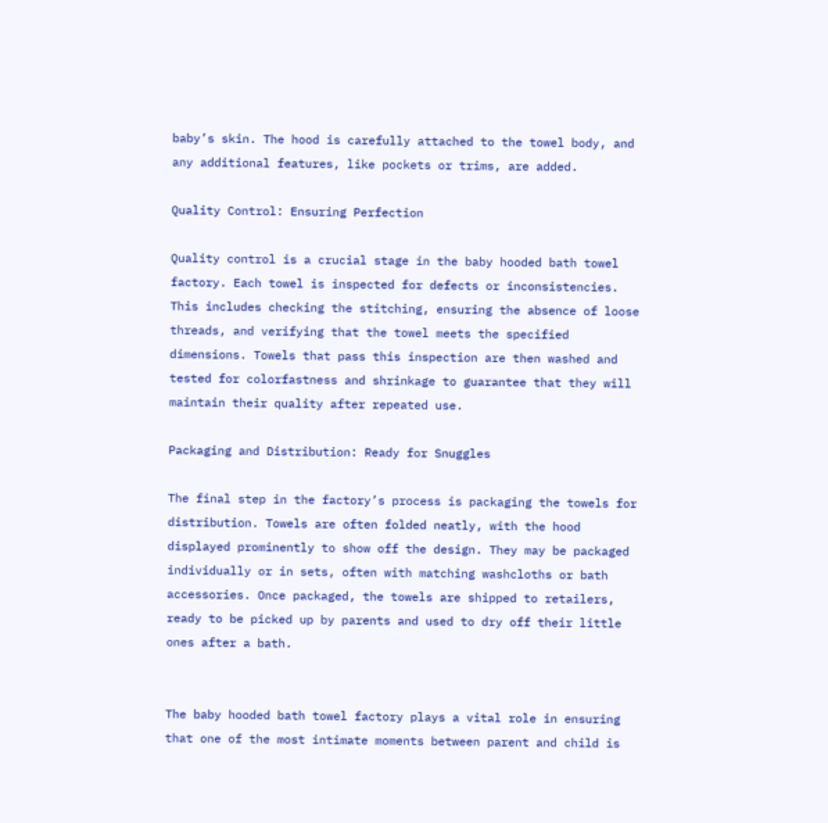baby’s skin. The hood is carefully attached to the towel body, and any additional features, like pockets or trims, are added.

Quality Control: Ensuring Perfection

Quality control is a crucial stage in the baby hooded bath towel factory. Each towel is inspected for defects or inconsistencies. This includes checking the stitching, ensuring the absence of loose threads, and verifying that the towel meets the specified dimensions. Towels that pass this inspection are then washed and tested for colorfastness and shrinkage to guarantee that they will maintain their quality after repeated use.

Packaging and Distribution: Ready for Snuggles

The final step in the factory’s process is packaging the towels for distribution. Towels are often folded neatly, with the hood displayed prominently to show off the design. They may be packaged individually or in sets, often with matching washcloths or bath accessories. Once packaged, the towels are shipped to retailers, ready to be picked up by parents and used to dry off their little ones after a bath.


The baby hooded bath towel factory plays a vital role in ensuring that one of the most intimate moments between parent and child is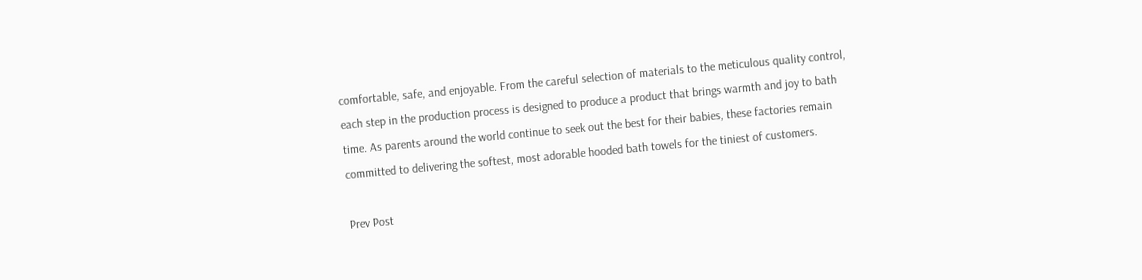comfortable, safe, and enjoyable. From the careful selection of materials to the meticulous quality control, each step in the production process is designed to produce a product that brings warmth and joy to bath time. As parents around the world continue to seek out the best for their babies, these factories remain committed to delivering the softest, most adorable hooded bath towels for the tiniest of customers.

Prev Post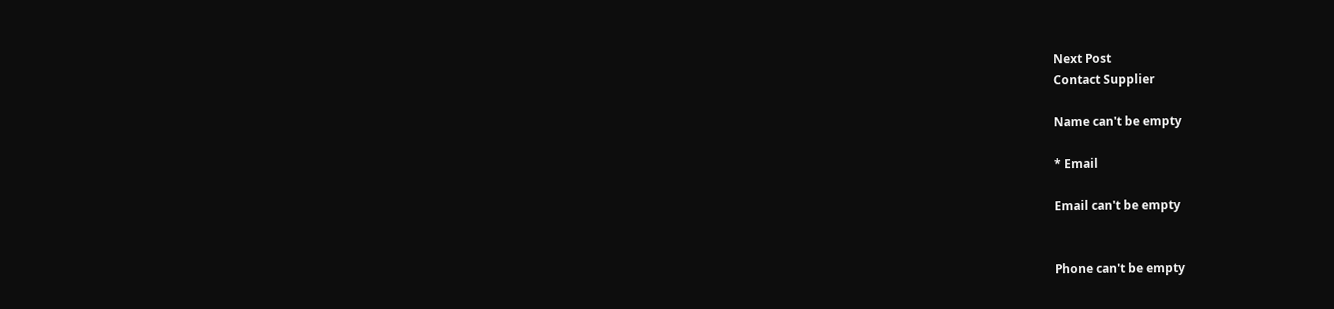Next Post
Contact Supplier

Name can't be empty

* Email

Email can't be empty


Phone can't be empty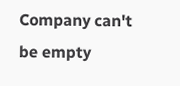Company can't be empty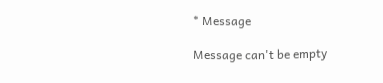* Message

Message can't be empty